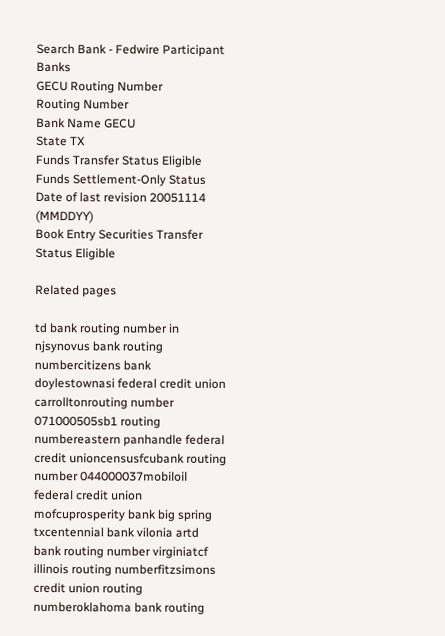Search Bank - Fedwire Participant Banks
GECU Routing Number
Routing Number
Bank Name GECU
State TX
Funds Transfer Status Eligible
Funds Settlement-Only Status
Date of last revision 20051114 (MMDDYY)
Book Entry Securities Transfer Status Eligible

Related pages

td bank routing number in njsynovus bank routing numbercitizens bank doylestownasi federal credit union carrolltonrouting number 071000505sb1 routing numbereastern panhandle federal credit unioncensusfcubank routing number 044000037mobiloil federal credit union mofcuprosperity bank big spring txcentennial bank vilonia artd bank routing number virginiatcf illinois routing numberfitzsimons credit union routing numberoklahoma bank routing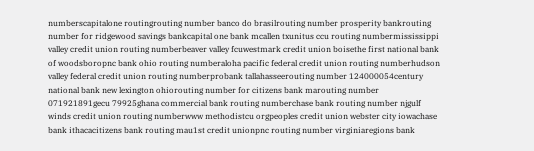numberscapitalone routingrouting number banco do brasilrouting number prosperity bankrouting number for ridgewood savings bankcapital one bank mcallen txunitus ccu routing numbermississippi valley credit union routing numberbeaver valley fcuwestmark credit union boisethe first national bank of woodsboropnc bank ohio routing numberaloha pacific federal credit union routing numberhudson valley federal credit union routing numberprobank tallahasseerouting number 124000054century national bank new lexington ohiorouting number for citizens bank marouting number 071921891gecu 79925ghana commercial bank routing numberchase bank routing number njgulf winds credit union routing numberwww methodistcu orgpeoples credit union webster city iowachase bank ithacacitizens bank routing mau1st credit unionpnc routing number virginiaregions bank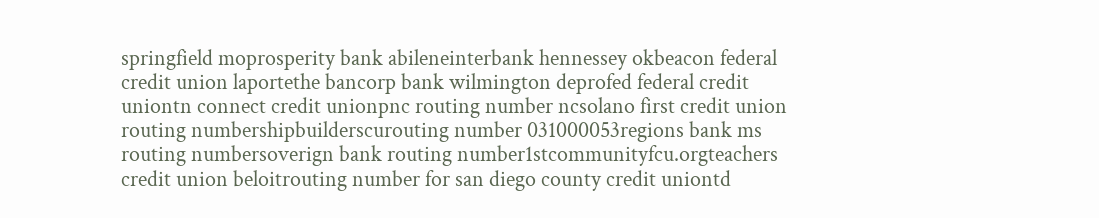springfield moprosperity bank abileneinterbank hennessey okbeacon federal credit union laportethe bancorp bank wilmington deprofed federal credit uniontn connect credit unionpnc routing number ncsolano first credit union routing numbershipbuilderscurouting number 031000053regions bank ms routing numbersoverign bank routing number1stcommunityfcu.orgteachers credit union beloitrouting number for san diego county credit uniontd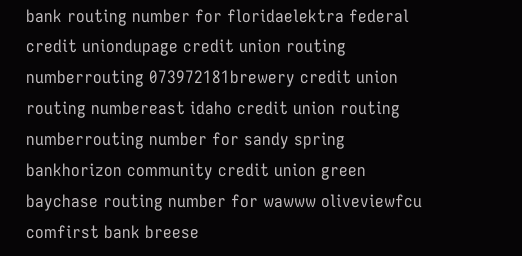bank routing number for floridaelektra federal credit uniondupage credit union routing numberrouting 073972181brewery credit union routing numbereast idaho credit union routing numberrouting number for sandy spring bankhorizon community credit union green baychase routing number for wawww oliveviewfcu comfirst bank breese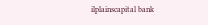ilplainscapital bank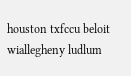houston txfccu beloit wiallegheny ludlum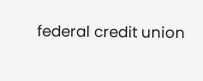federal credit union